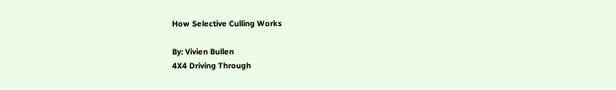How Selective Culling Works

By: Vivien Bullen
4X4 Driving Through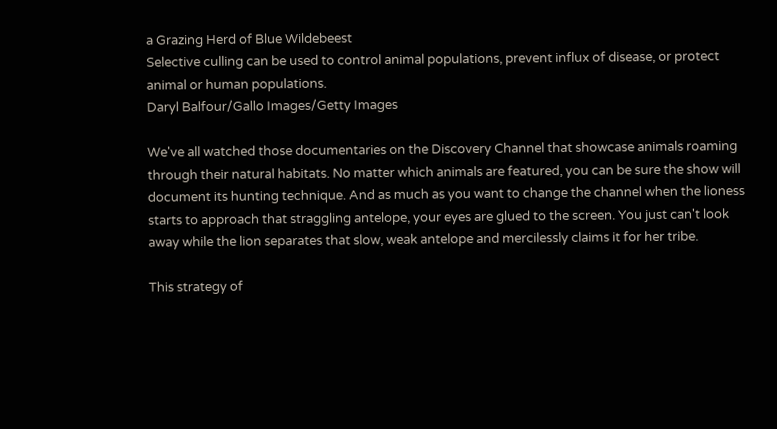a Grazing Herd of Blue Wildebeest
Selective culling can be used to control animal populations, prevent influx of disease, or protect animal or human populations.
Daryl Balfour/Gallo Images/Getty Images

We've all watched those documentaries on the Discovery Channel that showcase animals roaming through their natural habitats. No matter which animals are featured, you can be sure the show will document its hunting technique. And as much as you want to change the channel when the lioness starts to approach that straggling antelope, your eyes are glued to the screen. You just can't look away while the lion separates that slow, weak antelope and mercilessly claims it for her tribe.

This strategy of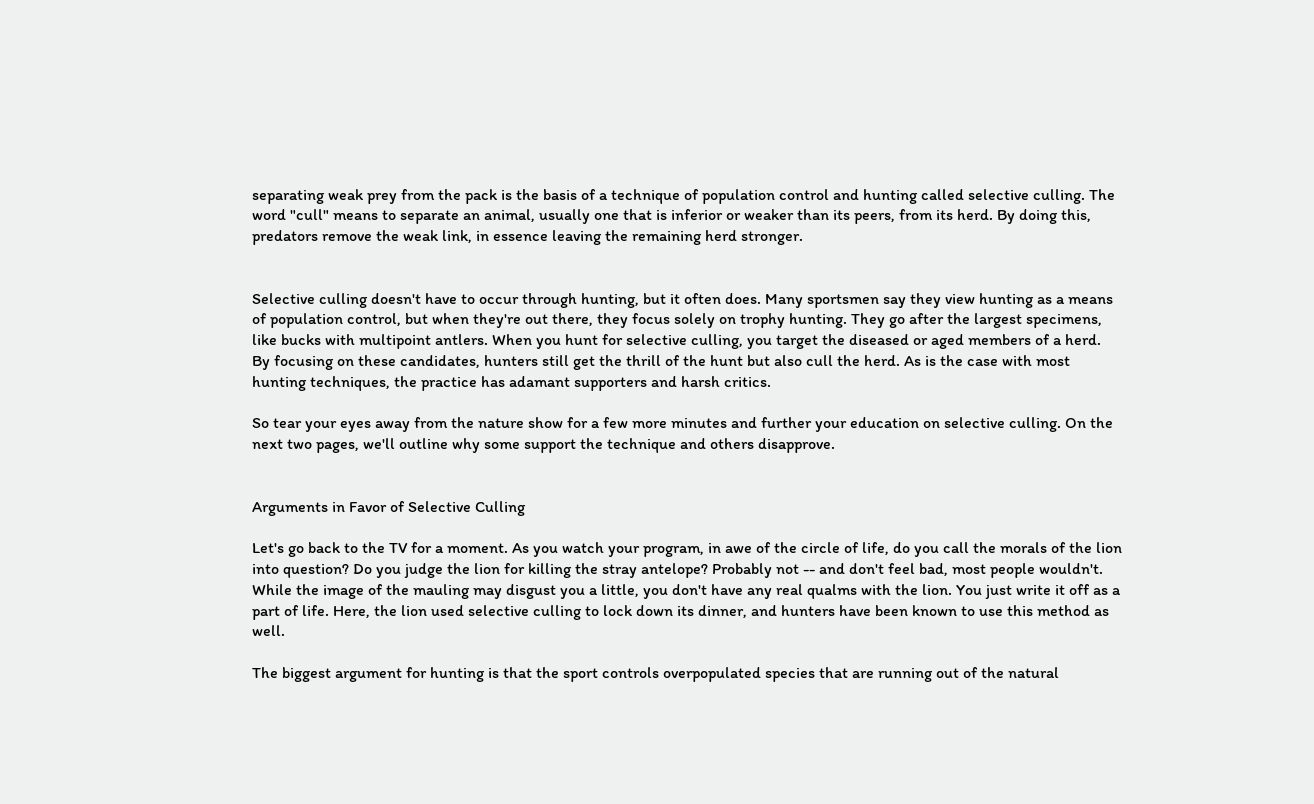separating weak prey from the pack is the basis of a technique of population control and hunting called selective culling. The word "cull" means to separate an animal, usually one that is inferior or weaker than its peers, from its herd. By doing this, predators remove the weak link, in essence leaving the remaining herd stronger.


Selective culling doesn't have to occur through hunting, but it often does. Many sportsmen say they view hunting as a means of population control, but when they're out there, they focus solely on trophy hunting. They go after the largest specimens, like bucks with multipoint antlers. When you hunt for selective culling, you target the diseased or aged members of a herd. By focusing on these candidates, hunters still get the thrill of the hunt but also cull the herd. As is the case with most hunting techniques, the practice has adamant supporters and harsh critics.

So tear your eyes away from the nature show for a few more minutes and further your education on selective culling. On the next two pages, we'll outline why some support the technique and others disapprove.


Arguments in Favor of Selective Culling

Let's go back to the TV for a moment. As you watch your program, in awe of the circle of life, do you call the morals of the lion into question? Do you judge the lion for killing the stray antelope? Probably not -- and don't feel bad, most people wouldn't. While the image of the mauling may disgust you a little, you don't have any real qualms with the lion. You just write it off as a part of life. Here, the lion used selective culling to lock down its dinner, and hunters have been known to use this method as well.

The biggest argument for hunting is that the sport controls overpopulated species that are running out of the natural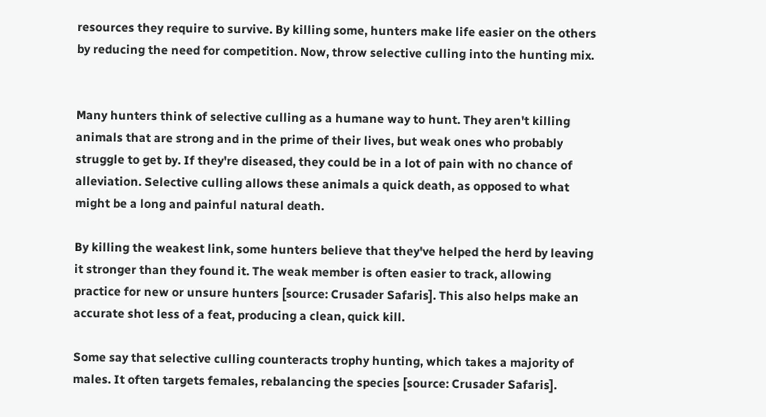resources they require to survive. By killing some, hunters make life easier on the others by reducing the need for competition. Now, throw selective culling into the hunting mix.


Many hunters think of selective culling as a humane way to hunt. They aren't killing animals that are strong and in the prime of their lives, but weak ones who probably struggle to get by. If they're diseased, they could be in a lot of pain with no chance of alleviation. Selective culling allows these animals a quick death, as opposed to what might be a long and painful natural death.

By killing the weakest link, some hunters believe that they've helped the herd by leaving it stronger than they found it. The weak member is often easier to track, allowing practice for new or unsure hunters [source: Crusader Safaris]. This also helps make an accurate shot less of a feat, producing a clean, quick kill.

Some say that selective culling counteracts trophy hunting, which takes a majority of males. It often targets females, rebalancing the species [source: Crusader Safaris].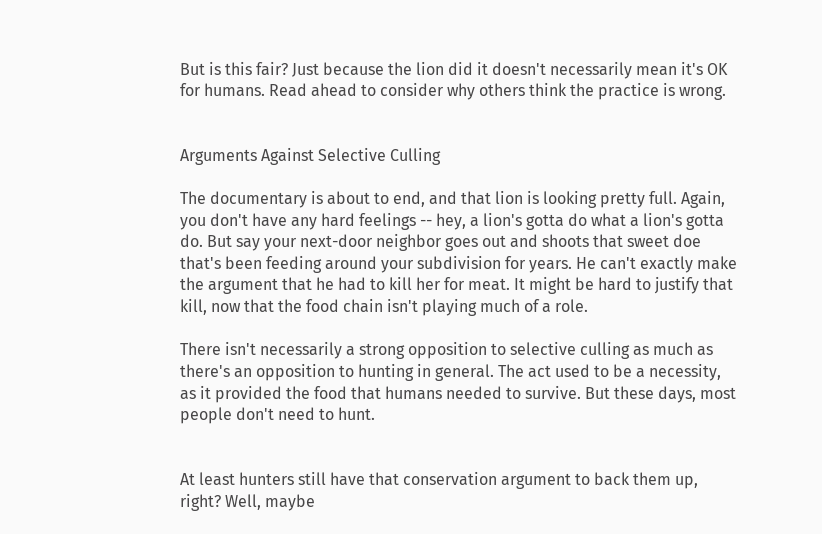But is this fair? Just because the lion did it doesn't necessarily mean it's OK for humans. Read ahead to consider why others think the practice is wrong.


Arguments Against Selective Culling

The documentary is about to end, and that lion is looking pretty full. Again, you don't have any hard feelings -- hey, a lion's gotta do what a lion's gotta do. But say your next-door neighbor goes out and shoots that sweet doe that's been feeding around your subdivision for years. He can't exactly make the argument that he had to kill her for meat. It might be hard to justify that kill, now that the food chain isn't playing much of a role.

There isn't necessarily a strong opposition to selective culling as much as there's an opposition to hunting in general. The act used to be a necessity, as it provided the food that humans needed to survive. But these days, most people don't need to hunt.


At least hunters still have that conservation argument to back them up, right? Well, maybe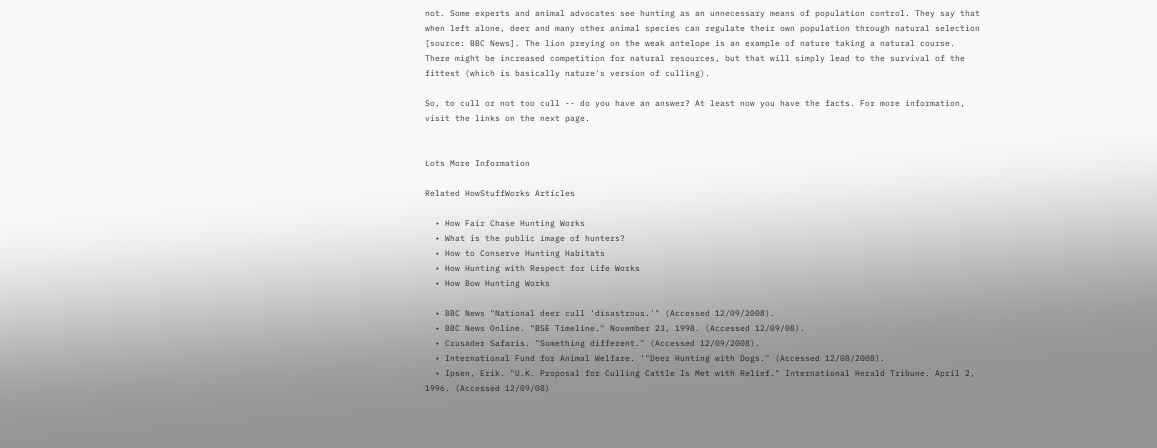not. Some experts and animal advocates see hunting as an unnecessary means of population control. They say that when left alone, deer and many other animal species can regulate their own population through natural selection [source: BBC News]. The lion preying on the weak antelope is an example of nature taking a natural course. There might be increased competition for natural resources, but that will simply lead to the survival of the fittest (which is basically nature's version of culling).

So, to cull or not too cull -- do you have an answer? At least now you have the facts. For more information, visit the links on the next page.


Lots More Information

Related HowStuffWorks Articles

  • How Fair Chase Hunting Works
  • What is the public image of hunters?
  • How to Conserve Hunting Habitats
  • How Hunting with Respect for Life Works
  • How Bow Hunting Works

  • BBC News "National deer cull 'disastrous.'" (Accessed 12/09/2008).
  • BBC News Online. "BSE Timeline." November 23, 1998. (Accessed 12/09/08).
  • Crusader Safaris. "Something different." (Accessed 12/09/2008).
  • International Fund for Animal Welfare. '"Deer Hunting with Dogs." (Accessed 12/08/2008).
  • Ipsen, Erik. "U.K. Proposal for Culling Cattle Is Met with Relief." International Herald Tribune. April 2, 1996. (Accessed 12/09/08)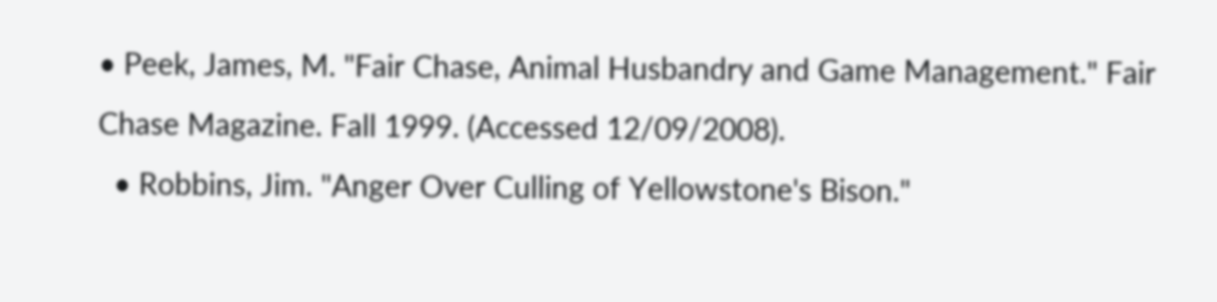• Peek, James, M. "Fair Chase, Animal Husbandry and Game Management." Fair Chase Magazine. Fall 1999. (Accessed 12/09/2008).
  • Robbins, Jim. "Anger Over Culling of Yellowstone's Bison."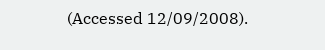(Accessed 12/09/2008).